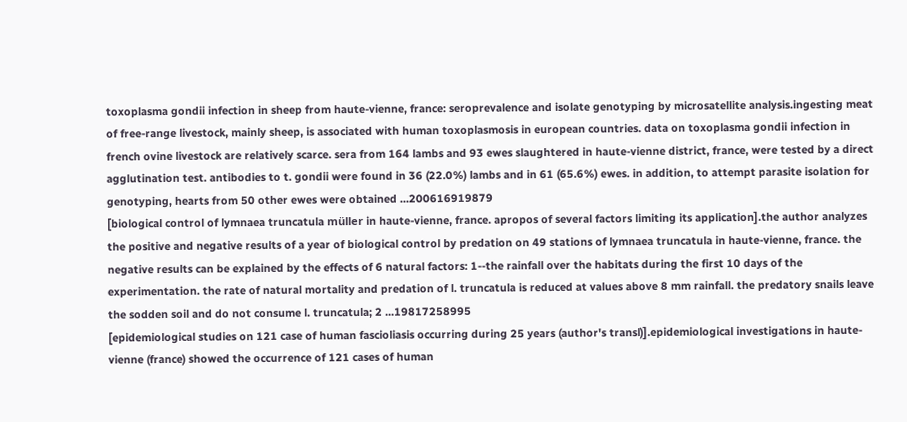toxoplasma gondii infection in sheep from haute-vienne, france: seroprevalence and isolate genotyping by microsatellite analysis.ingesting meat of free-range livestock, mainly sheep, is associated with human toxoplasmosis in european countries. data on toxoplasma gondii infection in french ovine livestock are relatively scarce. sera from 164 lambs and 93 ewes slaughtered in haute-vienne district, france, were tested by a direct agglutination test. antibodies to t. gondii were found in 36 (22.0%) lambs and in 61 (65.6%) ewes. in addition, to attempt parasite isolation for genotyping, hearts from 50 other ewes were obtained ...200616919879
[biological control of lymnaea truncatula müller in haute-vienne, france. apropos of several factors limiting its application].the author analyzes the positive and negative results of a year of biological control by predation on 49 stations of lymnaea truncatula in haute-vienne, france. the negative results can be explained by the effects of 6 natural factors: 1--the rainfall over the habitats during the first 10 days of the experimentation. the rate of natural mortality and predation of l. truncatula is reduced at values above 8 mm rainfall. the predatory snails leave the sodden soil and do not consume l. truncatula; 2 ...19817258995
[epidemiological studies on 121 case of human fascioliasis occurring during 25 years (author's transl)].epidemiological investigations in haute-vienne (france) showed the occurrence of 121 cases of human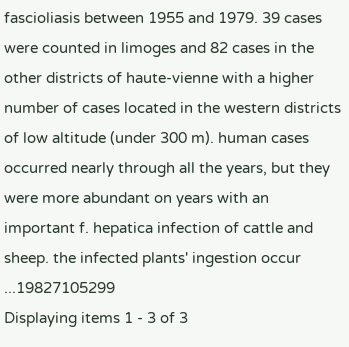fascioliasis between 1955 and 1979. 39 cases were counted in limoges and 82 cases in the other districts of haute-vienne with a higher number of cases located in the western districts of low altitude (under 300 m). human cases occurred nearly through all the years, but they were more abundant on years with an important f. hepatica infection of cattle and sheep. the infected plants' ingestion occur ...19827105299
Displaying items 1 - 3 of 3